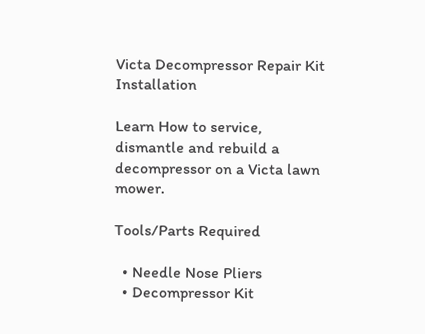Victa Decompressor Repair Kit Installation

Learn How to service, dismantle and rebuild a decompressor on a Victa lawn mower.

Tools/Parts Required

  • Needle Nose Pliers
  • Decompressor Kit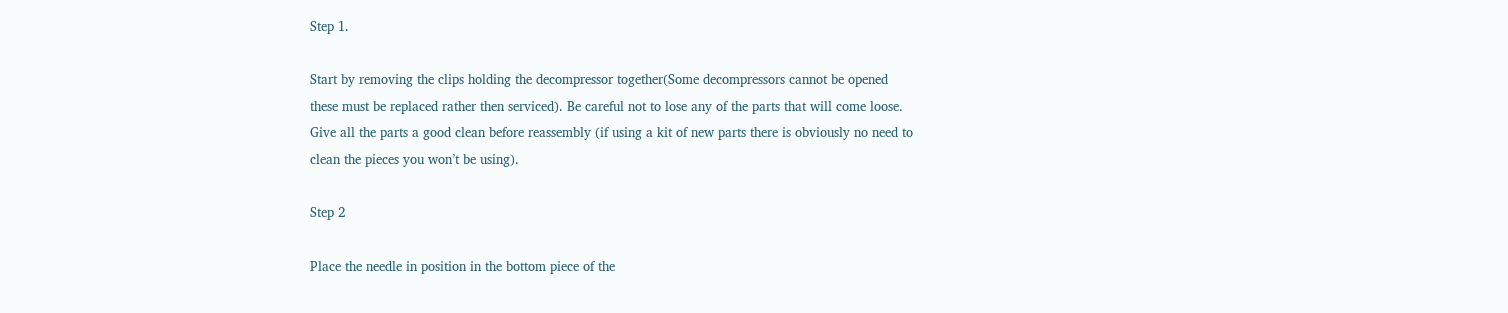Step 1.

Start by removing the clips holding the decompressor together(Some decompressors cannot be opened these must be replaced rather then serviced). Be careful not to lose any of the parts that will come loose. Give all the parts a good clean before reassembly (if using a kit of new parts there is obviously no need to clean the pieces you won’t be using).

Step 2

Place the needle in position in the bottom piece of the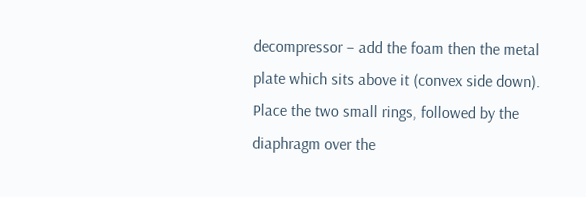decompressor – add the foam then the metal plate which sits above it (convex side down). Place the two small rings, followed by the diaphragm over the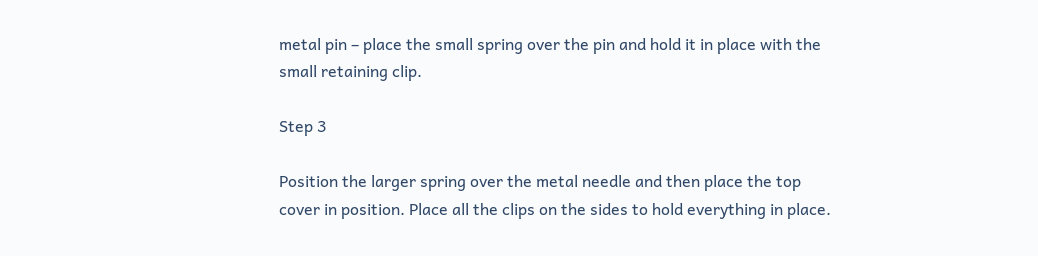metal pin – place the small spring over the pin and hold it in place with the small retaining clip.

Step 3

Position the larger spring over the metal needle and then place the top cover in position. Place all the clips on the sides to hold everything in place.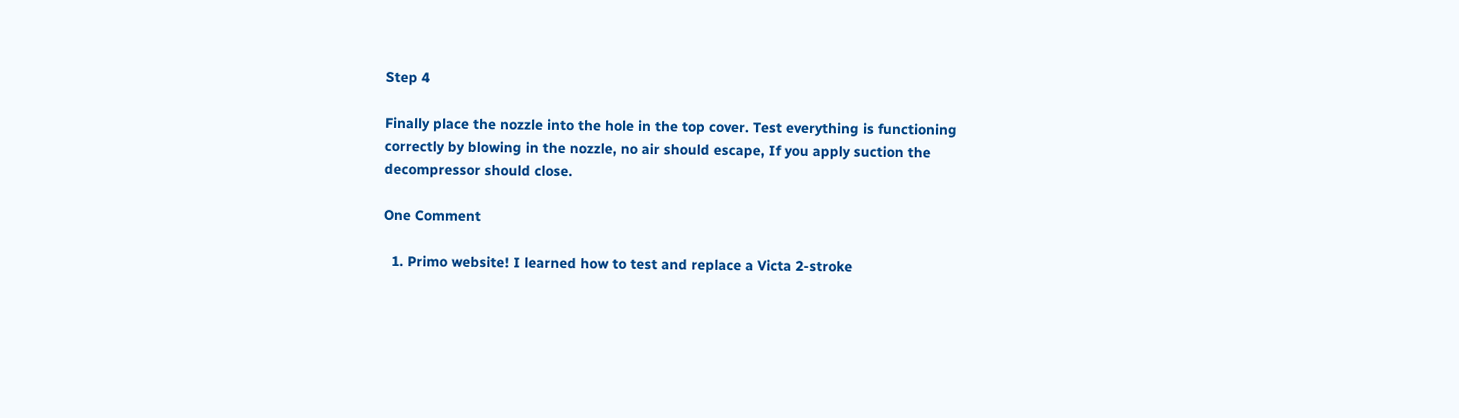Step 4

Finally place the nozzle into the hole in the top cover. Test everything is functioning correctly by blowing in the nozzle, no air should escape, If you apply suction the decompressor should close.

One Comment

  1. Primo website! I learned how to test and replace a Victa 2-stroke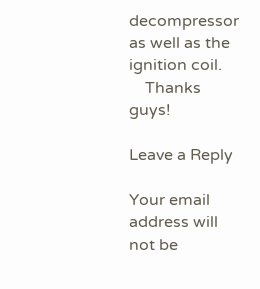decompressor as well as the ignition coil.
    Thanks guys!

Leave a Reply

Your email address will not be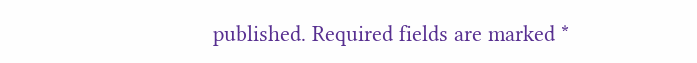published. Required fields are marked *